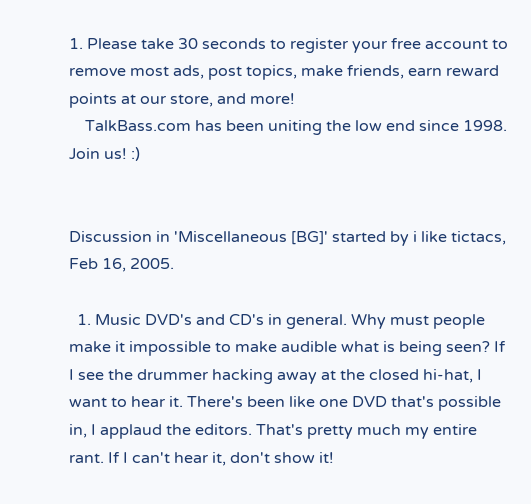1. Please take 30 seconds to register your free account to remove most ads, post topics, make friends, earn reward points at our store, and more!
    TalkBass.com has been uniting the low end since 1998.  Join us! :)


Discussion in 'Miscellaneous [BG]' started by i like tictacs, Feb 16, 2005.

  1. Music DVD's and CD's in general. Why must people make it impossible to make audible what is being seen? If I see the drummer hacking away at the closed hi-hat, I want to hear it. There's been like one DVD that's possible in, I applaud the editors. That's pretty much my entire rant. If I can't hear it, don't show it!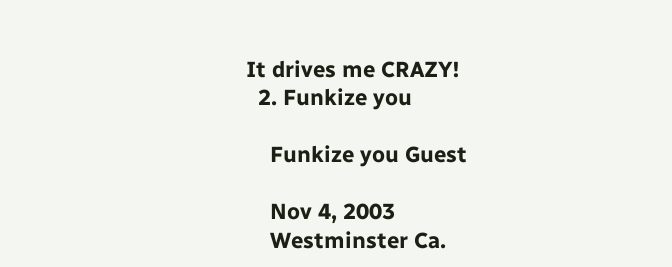It drives me CRAZY!
  2. Funkize you

    Funkize you Guest

    Nov 4, 2003
    Westminster Ca.